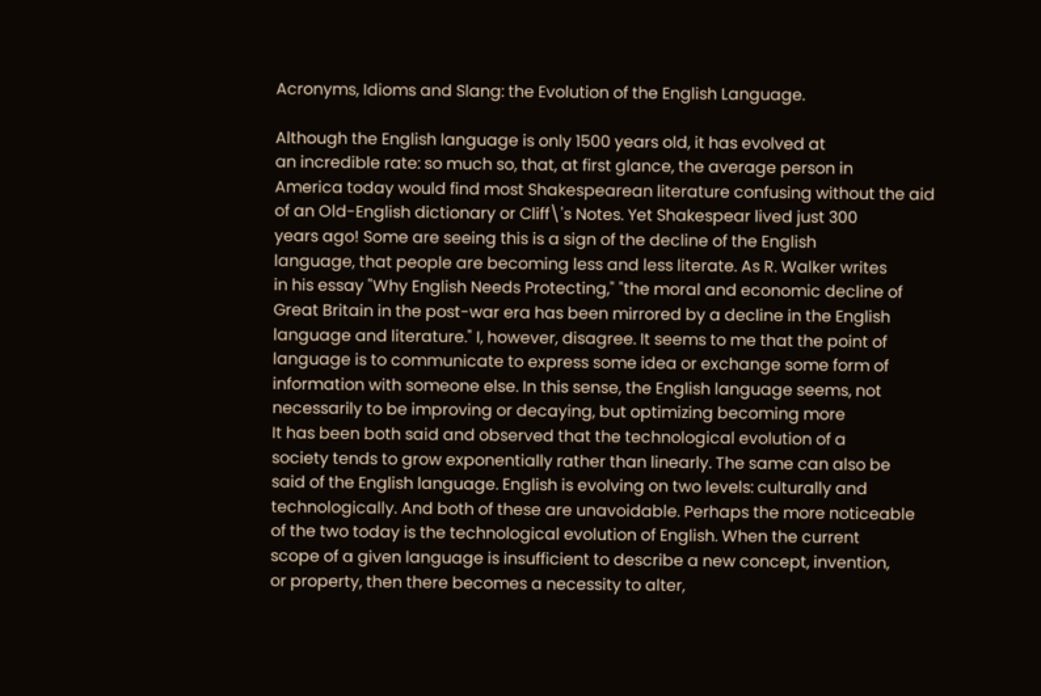Acronyms, Idioms and Slang: the Evolution of the English Language.

Although the English language is only 1500 years old, it has evolved at
an incredible rate: so much so, that, at first glance, the average person in
America today would find most Shakespearean literature confusing without the aid
of an Old-English dictionary or Cliff\'s Notes. Yet Shakespear lived just 300
years ago! Some are seeing this is a sign of the decline of the English
language, that people are becoming less and less literate. As R. Walker writes
in his essay "Why English Needs Protecting," "the moral and economic decline of
Great Britain in the post-war era has been mirrored by a decline in the English
language and literature." I, however, disagree. It seems to me that the point of
language is to communicate to express some idea or exchange some form of
information with someone else. In this sense, the English language seems, not
necessarily to be improving or decaying, but optimizing becoming more
It has been both said and observed that the technological evolution of a
society tends to grow exponentially rather than linearly. The same can also be
said of the English language. English is evolving on two levels: culturally and
technologically. And both of these are unavoidable. Perhaps the more noticeable
of the two today is the technological evolution of English. When the current
scope of a given language is insufficient to describe a new concept, invention,
or property, then there becomes a necessity to alter,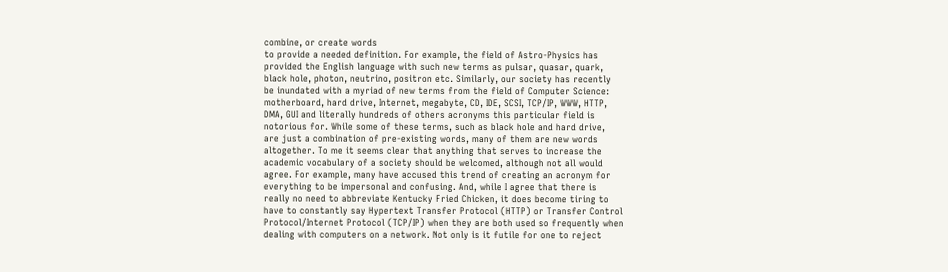combine, or create words
to provide a needed definition. For example, the field of Astro-Physics has
provided the English language with such new terms as pulsar, quasar, quark,
black hole, photon, neutrino, positron etc. Similarly, our society has recently
be inundated with a myriad of new terms from the field of Computer Science:
motherboard, hard drive, Internet, megabyte, CD, IDE, SCSI, TCP/IP, WWW, HTTP,
DMA, GUI and literally hundreds of others acronyms this particular field is
notorious for. While some of these terms, such as black hole and hard drive,
are just a combination of pre-existing words, many of them are new words
altogether. To me it seems clear that anything that serves to increase the
academic vocabulary of a society should be welcomed, although not all would
agree. For example, many have accused this trend of creating an acronym for
everything to be impersonal and confusing. And, while I agree that there is
really no need to abbreviate Kentucky Fried Chicken, it does become tiring to
have to constantly say Hypertext Transfer Protocol (HTTP) or Transfer Control
Protocol/Internet Protocol (TCP/IP) when they are both used so frequently when
dealing with computers on a network. Not only is it futile for one to reject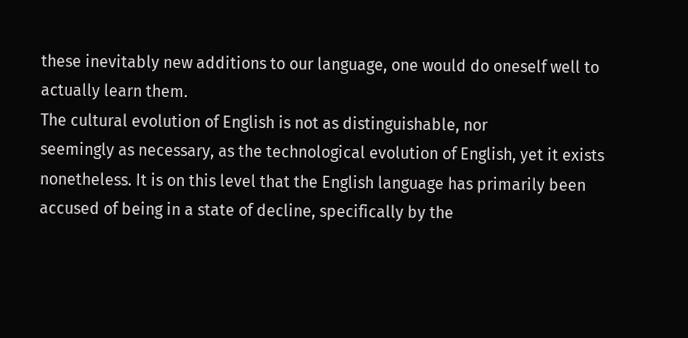these inevitably new additions to our language, one would do oneself well to
actually learn them.
The cultural evolution of English is not as distinguishable, nor
seemingly as necessary, as the technological evolution of English, yet it exists
nonetheless. It is on this level that the English language has primarily been
accused of being in a state of decline, specifically by the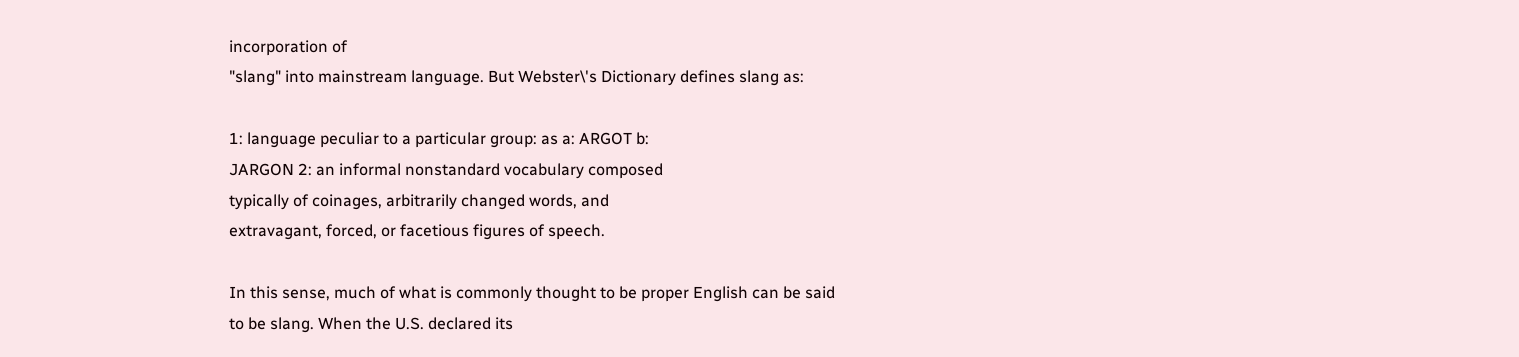incorporation of
"slang" into mainstream language. But Webster\'s Dictionary defines slang as:

1: language peculiar to a particular group: as a: ARGOT b:
JARGON 2: an informal nonstandard vocabulary composed
typically of coinages, arbitrarily changed words, and
extravagant, forced, or facetious figures of speech.

In this sense, much of what is commonly thought to be proper English can be said
to be slang. When the U.S. declared its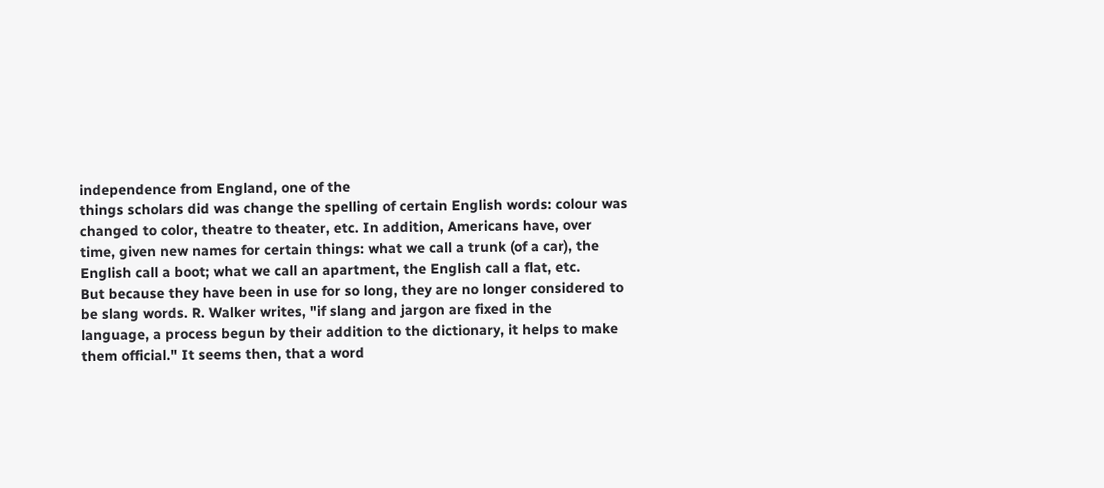independence from England, one of the
things scholars did was change the spelling of certain English words: colour was
changed to color, theatre to theater, etc. In addition, Americans have, over
time, given new names for certain things: what we call a trunk (of a car), the
English call a boot; what we call an apartment, the English call a flat, etc.
But because they have been in use for so long, they are no longer considered to
be slang words. R. Walker writes, "if slang and jargon are fixed in the
language, a process begun by their addition to the dictionary, it helps to make
them official." It seems then, that a word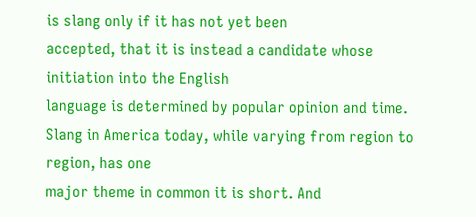is slang only if it has not yet been
accepted, that it is instead a candidate whose initiation into the English
language is determined by popular opinion and time.
Slang in America today, while varying from region to region, has one
major theme in common it is short. And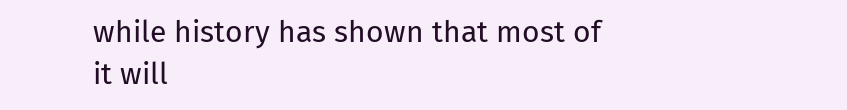while history has shown that most of
it will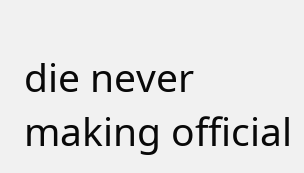die never making official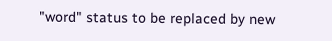"word" status to be replaced by new